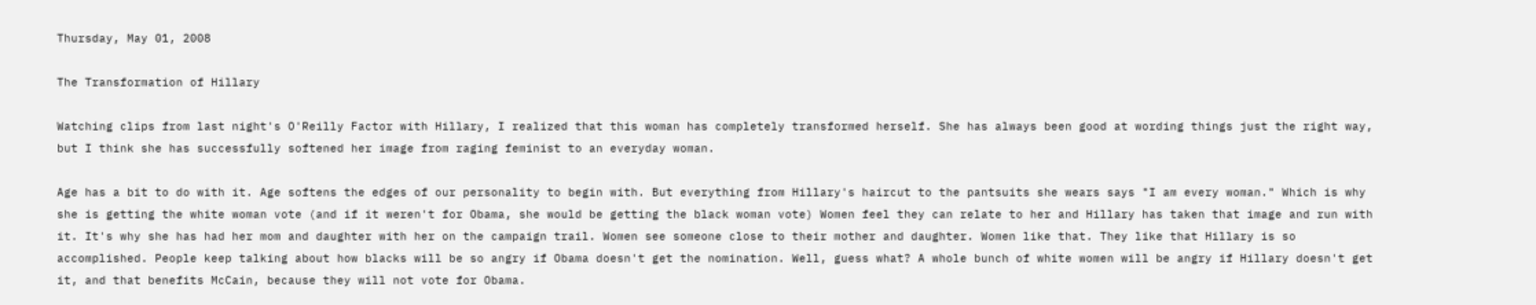Thursday, May 01, 2008

The Transformation of Hillary

Watching clips from last night's O'Reilly Factor with Hillary, I realized that this woman has completely transformed herself. She has always been good at wording things just the right way, but I think she has successfully softened her image from raging feminist to an everyday woman.

Age has a bit to do with it. Age softens the edges of our personality to begin with. But everything from Hillary's haircut to the pantsuits she wears says "I am every woman." Which is why she is getting the white woman vote (and if it weren't for Obama, she would be getting the black woman vote) Women feel they can relate to her and Hillary has taken that image and run with it. It's why she has had her mom and daughter with her on the campaign trail. Women see someone close to their mother and daughter. Women like that. They like that Hillary is so accomplished. People keep talking about how blacks will be so angry if Obama doesn't get the nomination. Well, guess what? A whole bunch of white women will be angry if Hillary doesn't get it, and that benefits McCain, because they will not vote for Obama.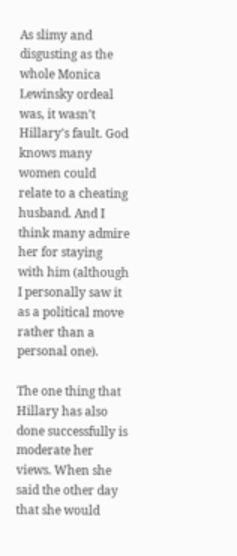As slimy and disgusting as the whole Monica Lewinsky ordeal was, it wasn't Hillary's fault. God knows many women could relate to a cheating husband. And I think many admire her for staying with him (although I personally saw it as a political move rather than a personal one).

The one thing that Hillary has also done successfully is moderate her views. When she said the other day that she would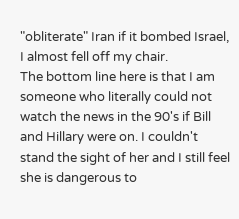"obliterate" Iran if it bombed Israel, I almost fell off my chair.
The bottom line here is that I am someone who literally could not watch the news in the 90's if Bill and Hillary were on. I couldn't stand the sight of her and I still feel she is dangerous to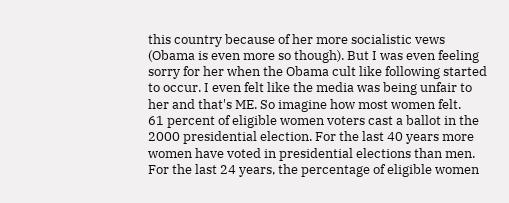this country because of her more socialistic vews (Obama is even more so though). But I was even feeling sorry for her when the Obama cult like following started to occur. I even felt like the media was being unfair to her and that's ME. So imagine how most women felt.
61 percent of eligible women voters cast a ballot in the 2000 presidential election. For the last 40 years more women have voted in presidential elections than men. For the last 24 years, the percentage of eligible women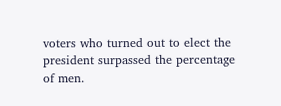voters who turned out to elect the president surpassed the percentage of men.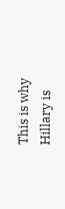This is why Hillary is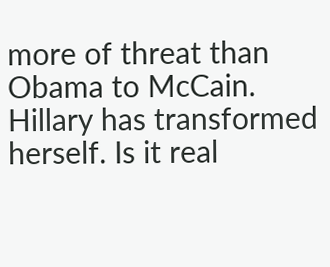more of threat than Obama to McCain.
Hillary has transformed herself. Is it real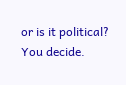or is it political? You decide.